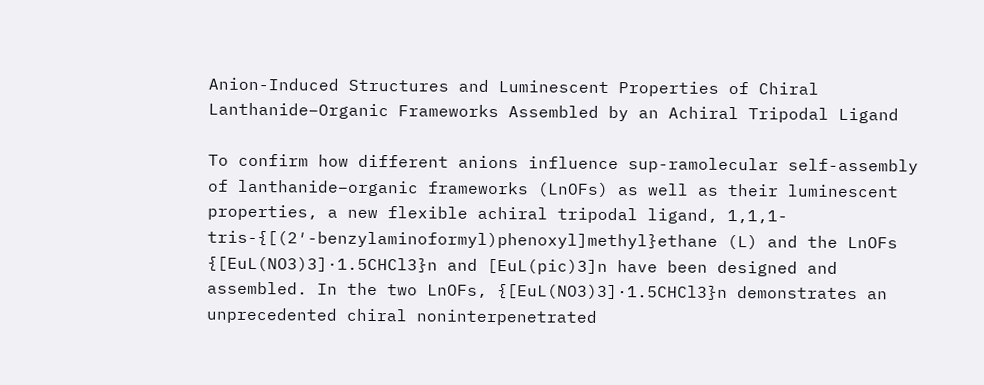Anion-Induced Structures and Luminescent Properties of Chiral Lanthanide−Organic Frameworks Assembled by an Achiral Tripodal Ligand

To confirm how different anions influence sup-ramolecular self-assembly of lanthanide−organic frameworks (LnOFs) as well as their luminescent properties, a new flexible achiral tripodal ligand, 1,1,1-tris-{[(2′-benzylaminoformyl)phenoxyl]methyl}ethane (L) and the LnOFs {[EuL(NO3)3]·1.5CHCl3}n and [EuL(pic)3]n have been designed and assembled. In the two LnOFs, {[EuL(NO3)3]·1.5CHCl3}n demonstrates an unprecedented chiral noninterpenetrated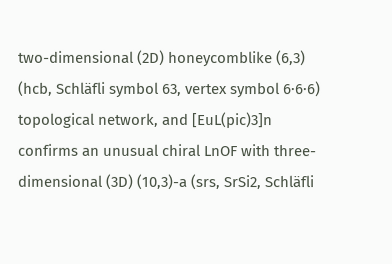two-dimensional (2D) honeycomblike (6,3) (hcb, Schläfli symbol 63, vertex symbol 6·6·6) topological network, and [EuL(pic)3]n confirms an unusual chiral LnOF with three-dimensional (3D) (10,3)-a (srs, SrSi2, Schläfli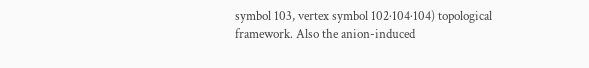symbol 103, vertex symbol 102·104·104) topological framework. Also the anion-induced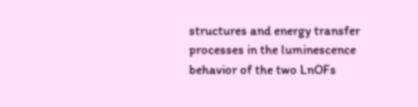structures and energy transfer processes in the luminescence behavior of the two LnOFs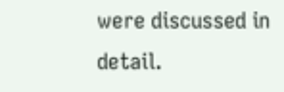were discussed in detail.